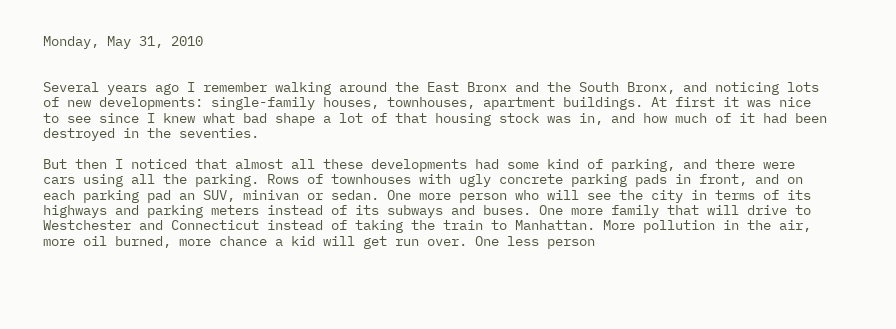Monday, May 31, 2010


Several years ago I remember walking around the East Bronx and the South Bronx, and noticing lots of new developments: single-family houses, townhouses, apartment buildings. At first it was nice to see since I knew what bad shape a lot of that housing stock was in, and how much of it had been destroyed in the seventies.

But then I noticed that almost all these developments had some kind of parking, and there were cars using all the parking. Rows of townhouses with ugly concrete parking pads in front, and on each parking pad an SUV, minivan or sedan. One more person who will see the city in terms of its highways and parking meters instead of its subways and buses. One more family that will drive to Westchester and Connecticut instead of taking the train to Manhattan. More pollution in the air, more oil burned, more chance a kid will get run over. One less person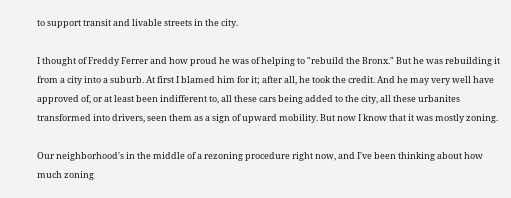to support transit and livable streets in the city.

I thought of Freddy Ferrer and how proud he was of helping to "rebuild the Bronx." But he was rebuilding it from a city into a suburb. At first I blamed him for it; after all, he took the credit. And he may very well have approved of, or at least been indifferent to, all these cars being added to the city, all these urbanites transformed into drivers, seen them as a sign of upward mobility. But now I know that it was mostly zoning.

Our neighborhood's in the middle of a rezoning procedure right now, and I've been thinking about how much zoning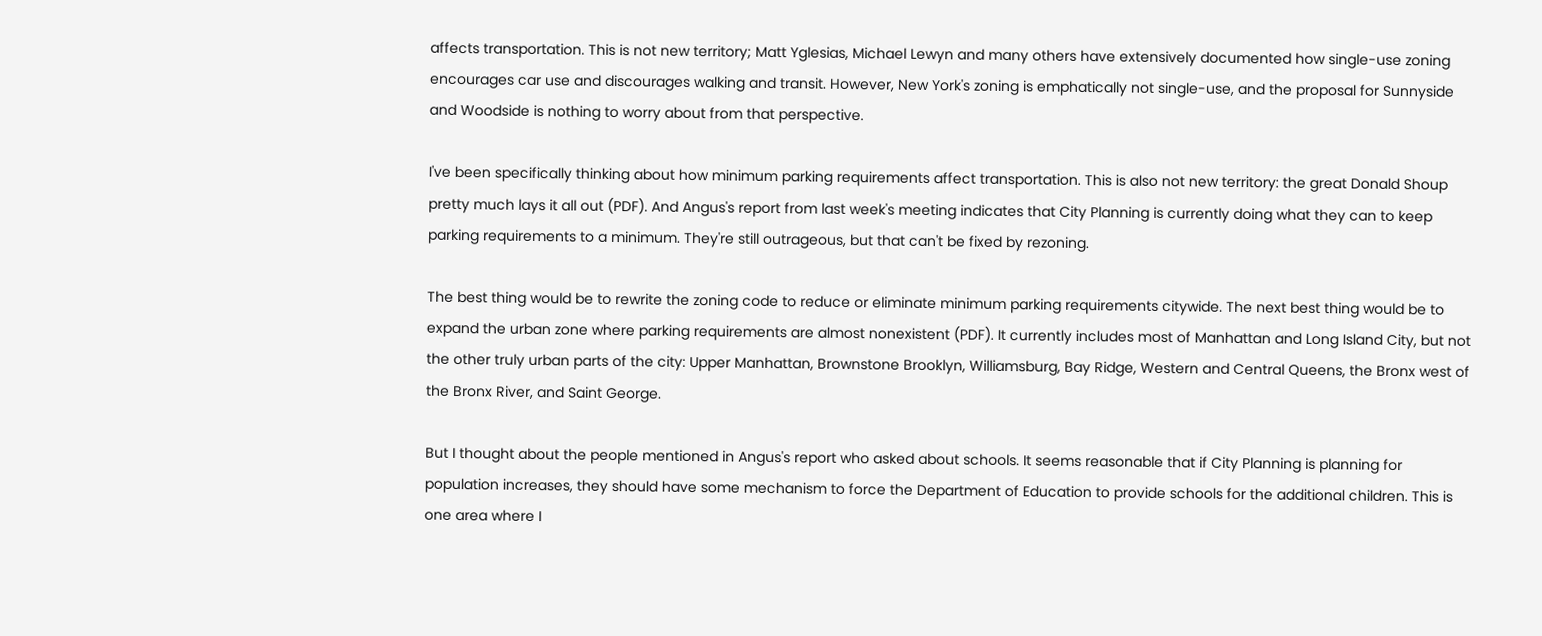affects transportation. This is not new territory; Matt Yglesias, Michael Lewyn and many others have extensively documented how single-use zoning encourages car use and discourages walking and transit. However, New York's zoning is emphatically not single-use, and the proposal for Sunnyside and Woodside is nothing to worry about from that perspective.

I've been specifically thinking about how minimum parking requirements affect transportation. This is also not new territory: the great Donald Shoup pretty much lays it all out (PDF). And Angus's report from last week's meeting indicates that City Planning is currently doing what they can to keep parking requirements to a minimum. They're still outrageous, but that can't be fixed by rezoning.

The best thing would be to rewrite the zoning code to reduce or eliminate minimum parking requirements citywide. The next best thing would be to expand the urban zone where parking requirements are almost nonexistent (PDF). It currently includes most of Manhattan and Long Island City, but not the other truly urban parts of the city: Upper Manhattan, Brownstone Brooklyn, Williamsburg, Bay Ridge, Western and Central Queens, the Bronx west of the Bronx River, and Saint George.

But I thought about the people mentioned in Angus's report who asked about schools. It seems reasonable that if City Planning is planning for population increases, they should have some mechanism to force the Department of Education to provide schools for the additional children. This is one area where I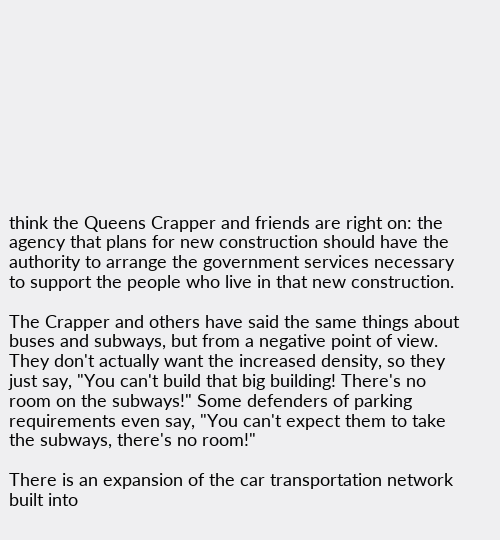think the Queens Crapper and friends are right on: the agency that plans for new construction should have the authority to arrange the government services necessary to support the people who live in that new construction.

The Crapper and others have said the same things about buses and subways, but from a negative point of view. They don't actually want the increased density, so they just say, "You can't build that big building! There's no room on the subways!" Some defenders of parking requirements even say, "You can't expect them to take the subways, there's no room!"

There is an expansion of the car transportation network built into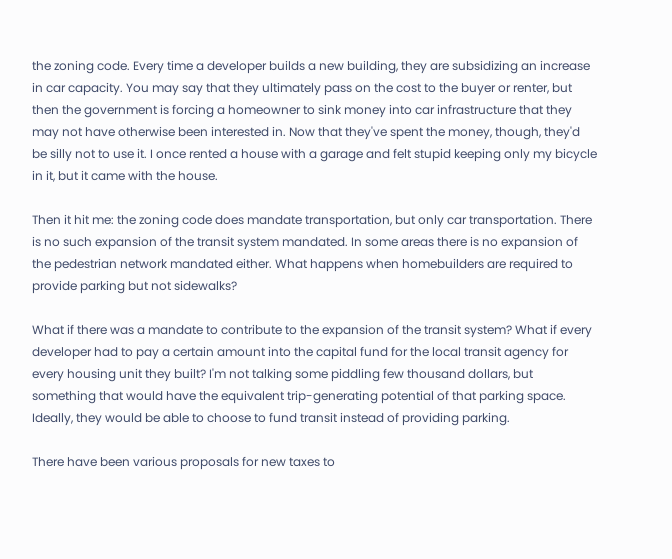the zoning code. Every time a developer builds a new building, they are subsidizing an increase in car capacity. You may say that they ultimately pass on the cost to the buyer or renter, but then the government is forcing a homeowner to sink money into car infrastructure that they may not have otherwise been interested in. Now that they've spent the money, though, they'd be silly not to use it. I once rented a house with a garage and felt stupid keeping only my bicycle in it, but it came with the house.

Then it hit me: the zoning code does mandate transportation, but only car transportation. There is no such expansion of the transit system mandated. In some areas there is no expansion of the pedestrian network mandated either. What happens when homebuilders are required to provide parking but not sidewalks?

What if there was a mandate to contribute to the expansion of the transit system? What if every developer had to pay a certain amount into the capital fund for the local transit agency for every housing unit they built? I'm not talking some piddling few thousand dollars, but something that would have the equivalent trip-generating potential of that parking space. Ideally, they would be able to choose to fund transit instead of providing parking.

There have been various proposals for new taxes to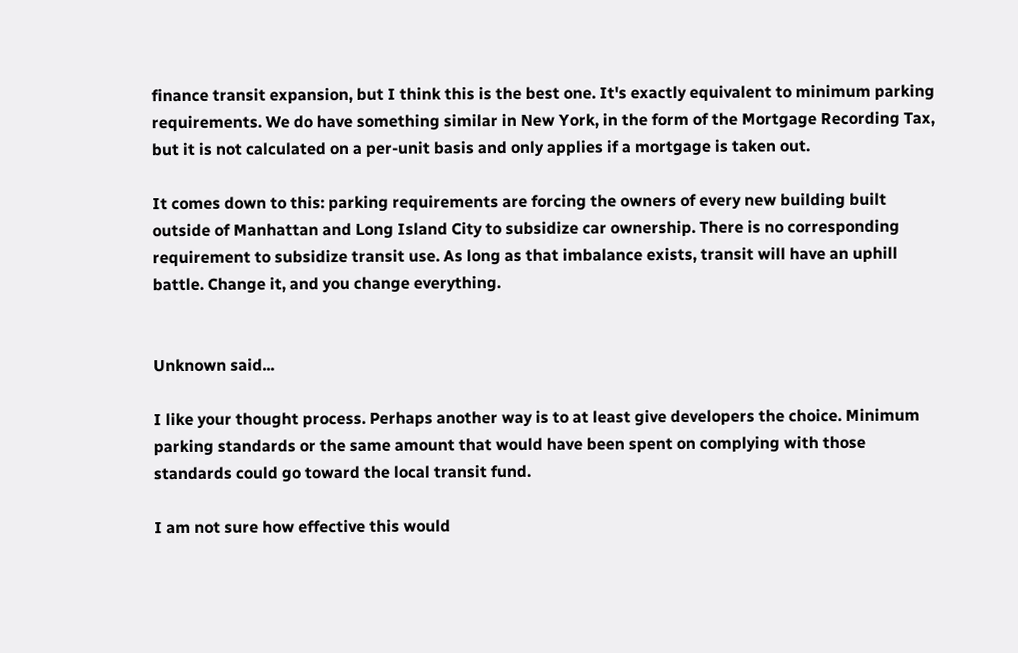finance transit expansion, but I think this is the best one. It's exactly equivalent to minimum parking requirements. We do have something similar in New York, in the form of the Mortgage Recording Tax, but it is not calculated on a per-unit basis and only applies if a mortgage is taken out.

It comes down to this: parking requirements are forcing the owners of every new building built outside of Manhattan and Long Island City to subsidize car ownership. There is no corresponding requirement to subsidize transit use. As long as that imbalance exists, transit will have an uphill battle. Change it, and you change everything.


Unknown said...

I like your thought process. Perhaps another way is to at least give developers the choice. Minimum parking standards or the same amount that would have been spent on complying with those standards could go toward the local transit fund.

I am not sure how effective this would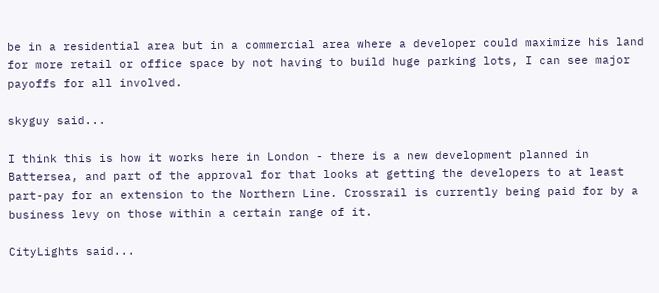be in a residential area but in a commercial area where a developer could maximize his land for more retail or office space by not having to build huge parking lots, I can see major payoffs for all involved.

skyguy said...

I think this is how it works here in London - there is a new development planned in Battersea, and part of the approval for that looks at getting the developers to at least part-pay for an extension to the Northern Line. Crossrail is currently being paid for by a business levy on those within a certain range of it.

CityLights said...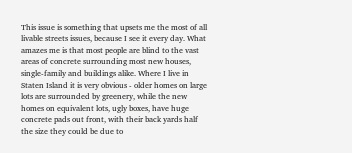This issue is something that upsets me the most of all livable streets issues, because I see it every day. What amazes me is that most people are blind to the vast areas of concrete surrounding most new houses, single-family and buildings alike. Where I live in Staten Island it is very obvious - older homes on large lots are surrounded by greenery, while the new homes on equivalent lots, ugly boxes, have huge concrete pads out front, with their back yards half the size they could be due to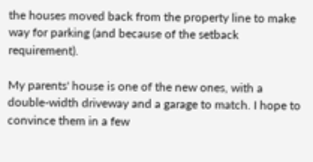the houses moved back from the property line to make way for parking (and because of the setback requirement).

My parents' house is one of the new ones, with a double-width driveway and a garage to match. I hope to convince them in a few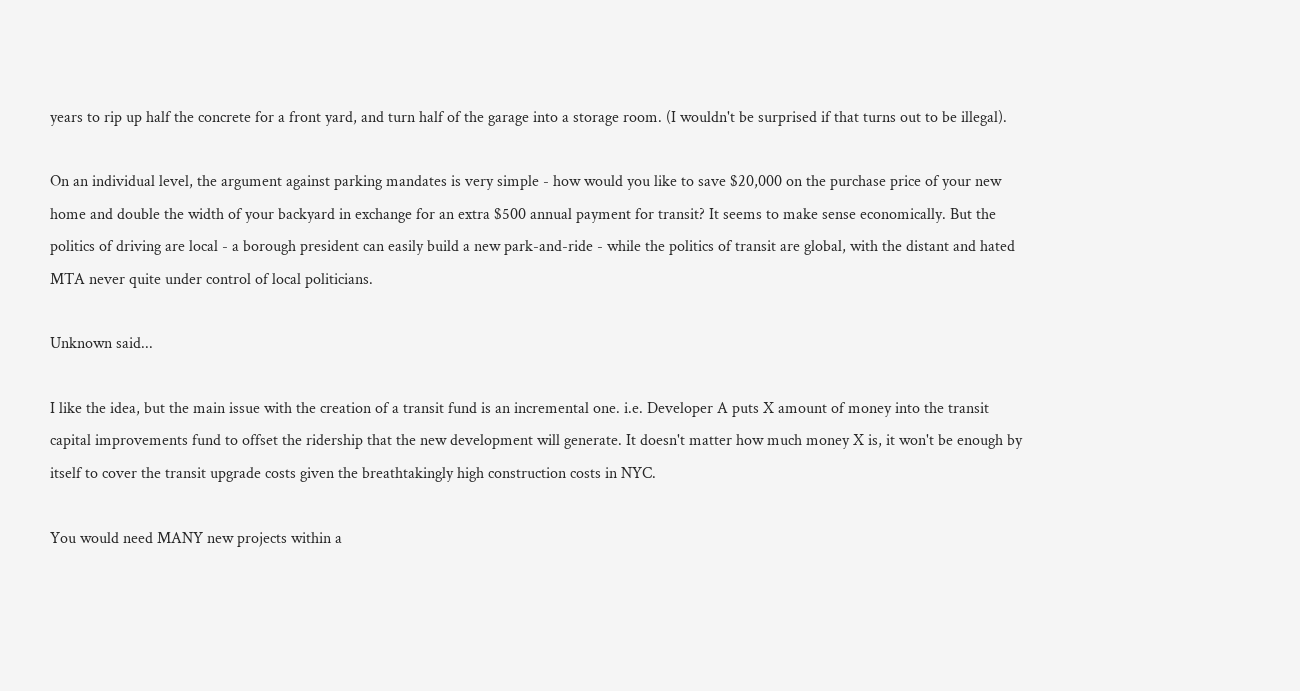years to rip up half the concrete for a front yard, and turn half of the garage into a storage room. (I wouldn't be surprised if that turns out to be illegal).

On an individual level, the argument against parking mandates is very simple - how would you like to save $20,000 on the purchase price of your new home and double the width of your backyard in exchange for an extra $500 annual payment for transit? It seems to make sense economically. But the politics of driving are local - a borough president can easily build a new park-and-ride - while the politics of transit are global, with the distant and hated MTA never quite under control of local politicians.

Unknown said...

I like the idea, but the main issue with the creation of a transit fund is an incremental one. i.e. Developer A puts X amount of money into the transit capital improvements fund to offset the ridership that the new development will generate. It doesn't matter how much money X is, it won't be enough by itself to cover the transit upgrade costs given the breathtakingly high construction costs in NYC.

You would need MANY new projects within a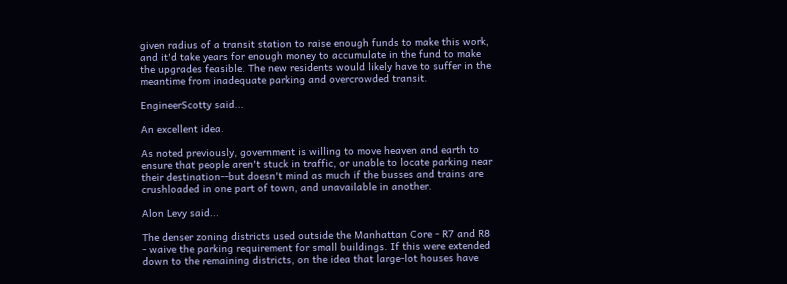given radius of a transit station to raise enough funds to make this work, and it'd take years for enough money to accumulate in the fund to make the upgrades feasible. The new residents would likely have to suffer in the meantime from inadequate parking and overcrowded transit.

EngineerScotty said...

An excellent idea.

As noted previously, government is willing to move heaven and earth to ensure that people aren't stuck in traffic, or unable to locate parking near their destination--but doesn't mind as much if the busses and trains are crushloaded in one part of town, and unavailable in another.

Alon Levy said...

The denser zoning districts used outside the Manhattan Core - R7 and R8 - waive the parking requirement for small buildings. If this were extended down to the remaining districts, on the idea that large-lot houses have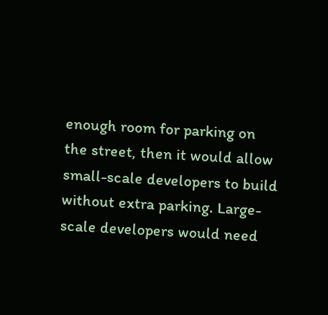enough room for parking on the street, then it would allow small-scale developers to build without extra parking. Large-scale developers would need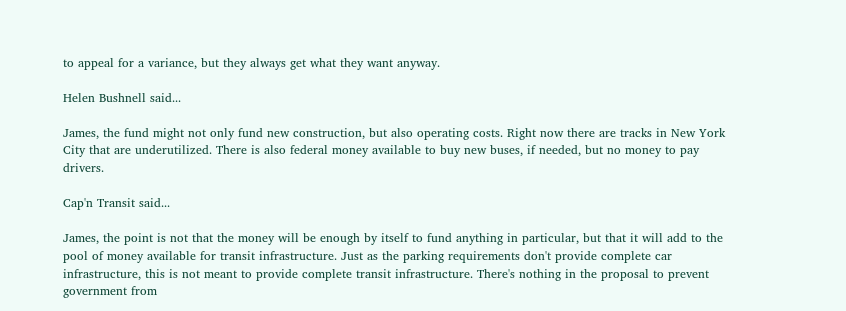to appeal for a variance, but they always get what they want anyway.

Helen Bushnell said...

James, the fund might not only fund new construction, but also operating costs. Right now there are tracks in New York City that are underutilized. There is also federal money available to buy new buses, if needed, but no money to pay drivers.

Cap'n Transit said...

James, the point is not that the money will be enough by itself to fund anything in particular, but that it will add to the pool of money available for transit infrastructure. Just as the parking requirements don't provide complete car infrastructure, this is not meant to provide complete transit infrastructure. There's nothing in the proposal to prevent government from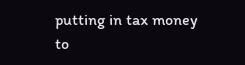putting in tax money to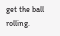get the ball rolling.